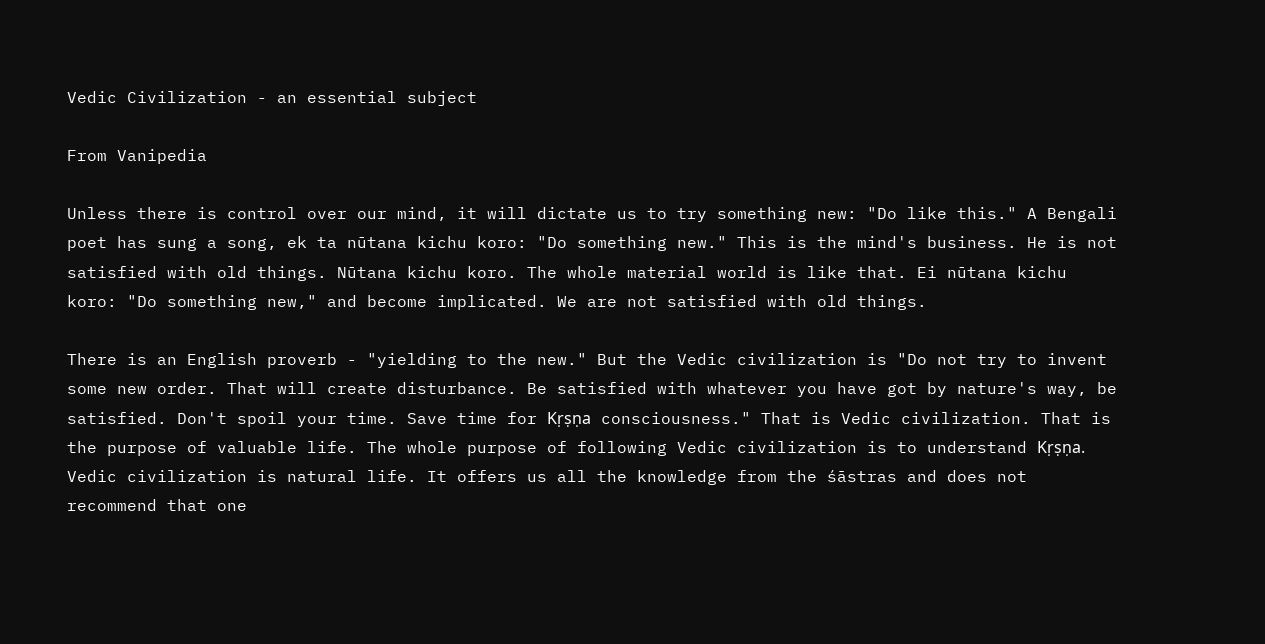Vedic Civilization - an essential subject

From Vanipedia

Unless there is control over our mind, it will dictate us to try something new: "Do like this." A Bengali poet has sung a song, ek ta nūtana kichu koro: "Do something new." This is the mind's business. He is not satisfied with old things. Nūtana kichu koro. The whole material world is like that. Ei nūtana kichu koro: "Do something new," and become implicated. We are not satisfied with old things.

There is an English proverb - "yielding to the new." But the Vedic civilization is "Do not try to invent some new order. That will create disturbance. Be satisfied with whatever you have got by nature's way, be satisfied. Don't spoil your time. Save time for Kṛṣṇa consciousness." That is Vedic civilization. That is the purpose of valuable life. The whole purpose of following Vedic civilization is to understand Kṛṣṇa. Vedic civilization is natural life. It offers us all the knowledge from the śāstras and does not recommend that one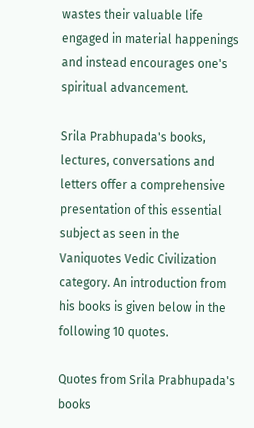wastes their valuable life engaged in material happenings and instead encourages one's spiritual advancement.

Srila Prabhupada's books, lectures, conversations and letters offer a comprehensive presentation of this essential subject as seen in the Vaniquotes Vedic Civilization category. An introduction from his books is given below in the following 10 quotes.

Quotes from Srila Prabhupada's books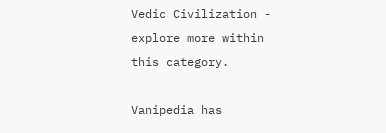Vedic Civilization - explore more within this category.

Vanipedia has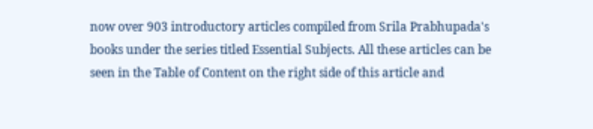now over 903 introductory articles compiled from Srila Prabhupada's books under the series titled Essential Subjects. All these articles can be seen in the Table of Content on the right side of this article and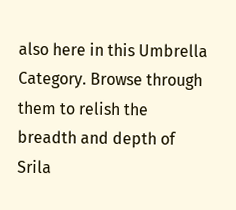also here in this Umbrella Category. Browse through them to relish the breadth and depth of Srila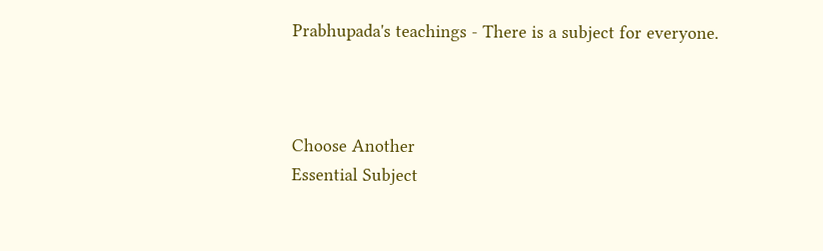Prabhupada's teachings - There is a subject for everyone.



Choose Another
Essential Subject